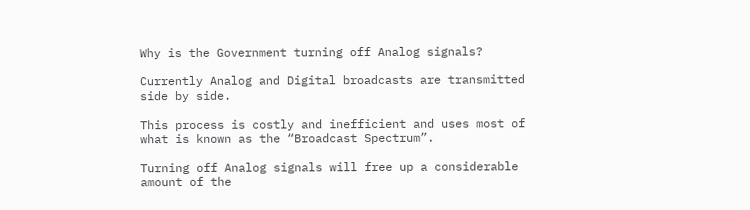Why is the Government turning off Analog signals?

Currently Analog and Digital broadcasts are transmitted side by side.

This process is costly and inefficient and uses most of what is known as the “Broadcast Spectrum”.

Turning off Analog signals will free up a considerable amount of the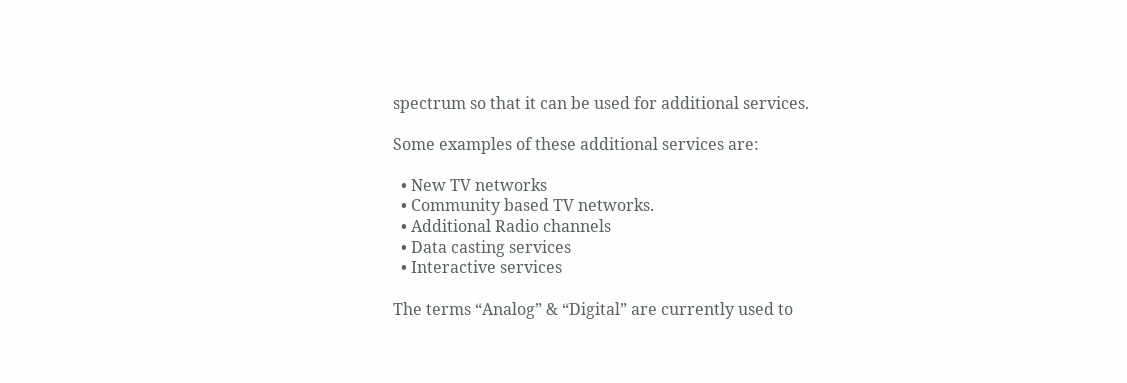spectrum so that it can be used for additional services.

Some examples of these additional services are:

  • New TV networks
  • Community based TV networks.
  • Additional Radio channels
  • Data casting services
  • Interactive services

The terms “Analog” & “Digital” are currently used to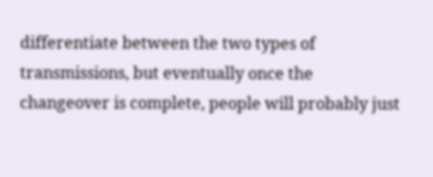differentiate between the two types of transmissions, but eventually once the changeover is complete, people will probably just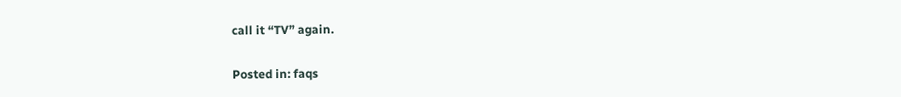call it “TV” again.

Posted in: faqs